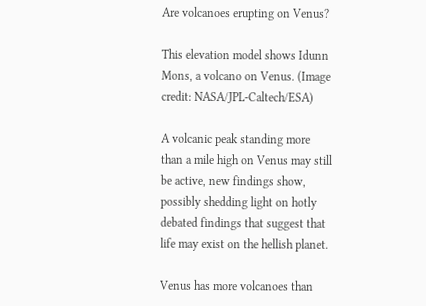Are volcanoes erupting on Venus?

This elevation model shows Idunn Mons, a volcano on Venus. (Image credit: NASA/JPL-Caltech/ESA)

A volcanic peak standing more than a mile high on Venus may still be active, new findings show, possibly shedding light on hotly debated findings that suggest that life may exist on the hellish planet.

Venus has more volcanoes than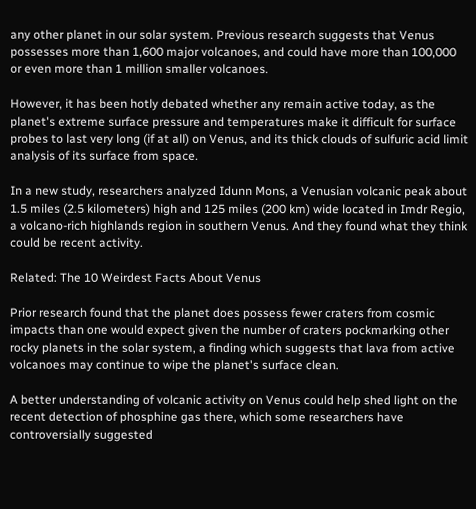any other planet in our solar system. Previous research suggests that Venus possesses more than 1,600 major volcanoes, and could have more than 100,000 or even more than 1 million smaller volcanoes.

However, it has been hotly debated whether any remain active today, as the planet's extreme surface pressure and temperatures make it difficult for surface probes to last very long (if at all) on Venus, and its thick clouds of sulfuric acid limit analysis of its surface from space.

In a new study, researchers analyzed Idunn Mons, a Venusian volcanic peak about 1.5 miles (2.5 kilometers) high and 125 miles (200 km) wide located in Imdr Regio, a volcano-rich highlands region in southern Venus. And they found what they think could be recent activity.

Related: The 10 Weirdest Facts About Venus

Prior research found that the planet does possess fewer craters from cosmic impacts than one would expect given the number of craters pockmarking other rocky planets in the solar system, a finding which suggests that lava from active volcanoes may continue to wipe the planet's surface clean.

A better understanding of volcanic activity on Venus could help shed light on the recent detection of phosphine gas there, which some researchers have controversially suggested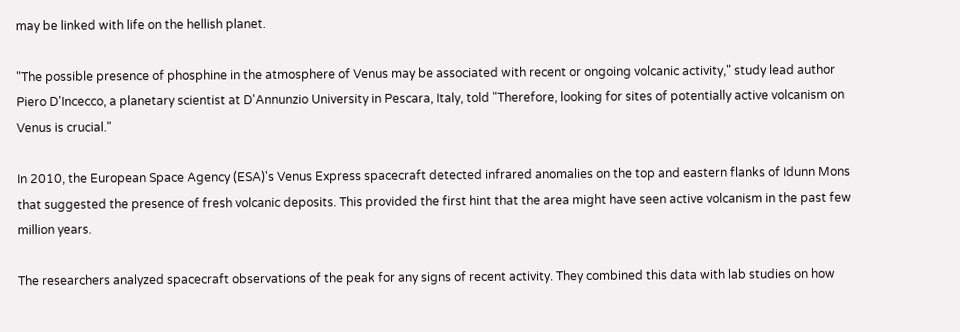may be linked with life on the hellish planet.

"The possible presence of phosphine in the atmosphere of Venus may be associated with recent or ongoing volcanic activity," study lead author Piero D'Incecco, a planetary scientist at D'Annunzio University in Pescara, Italy, told "Therefore, looking for sites of potentially active volcanism on Venus is crucial."

In 2010, the European Space Agency (ESA)'s Venus Express spacecraft detected infrared anomalies on the top and eastern flanks of Idunn Mons that suggested the presence of fresh volcanic deposits. This provided the first hint that the area might have seen active volcanism in the past few million years.

The researchers analyzed spacecraft observations of the peak for any signs of recent activity. They combined this data with lab studies on how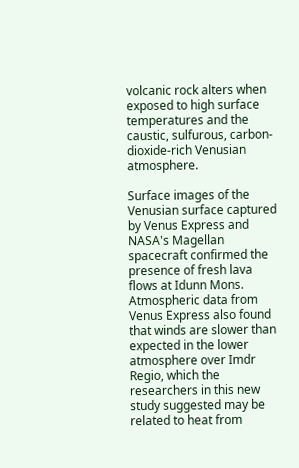volcanic rock alters when exposed to high surface temperatures and the caustic, sulfurous, carbon-dioxide-rich Venusian atmosphere.

Surface images of the Venusian surface captured by Venus Express and NASA's Magellan spacecraft confirmed the presence of fresh lava flows at Idunn Mons. Atmospheric data from Venus Express also found that winds are slower than expected in the lower atmosphere over Imdr Regio, which the researchers in this new study suggested may be related to heat from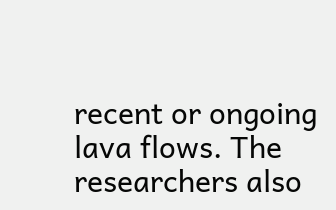recent or ongoing lava flows. The researchers also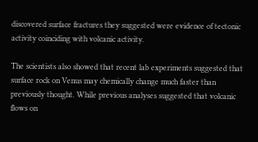discovered surface fractures they suggested were evidence of tectonic activity coinciding with volcanic activity.

The scientists also showed that recent lab experiments suggested that surface rock on Venus may chemically change much faster than previously thought. While previous analyses suggested that volcanic flows on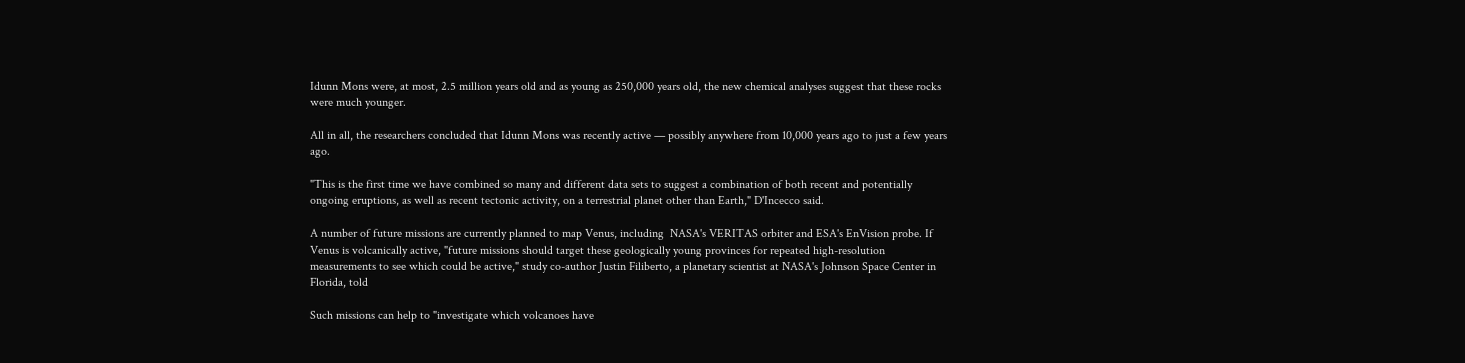Idunn Mons were, at most, 2.5 million years old and as young as 250,000 years old, the new chemical analyses suggest that these rocks were much younger.

All in all, the researchers concluded that Idunn Mons was recently active — possibly anywhere from 10,000 years ago to just a few years ago.

"This is the first time we have combined so many and different data sets to suggest a combination of both recent and potentially ongoing eruptions, as well as recent tectonic activity, on a terrestrial planet other than Earth," D'Incecco said.

A number of future missions are currently planned to map Venus, including  NASA's VERITAS orbiter and ESA's EnVision probe. If Venus is volcanically active, "future missions should target these geologically young provinces for repeated high-resolution measurements to see which could be active," study co-author Justin Filiberto, a planetary scientist at NASA's Johnson Space Center in Florida, told

Such missions can help to "investigate which volcanoes have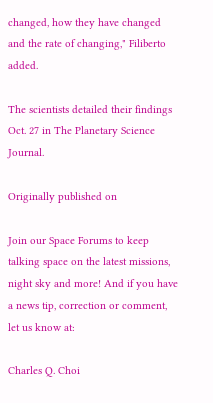changed, how they have changed and the rate of changing," Filiberto added.

The scientists detailed their findings Oct. 27 in The Planetary Science Journal.

Originally published on

Join our Space Forums to keep talking space on the latest missions, night sky and more! And if you have a news tip, correction or comment, let us know at:

Charles Q. Choi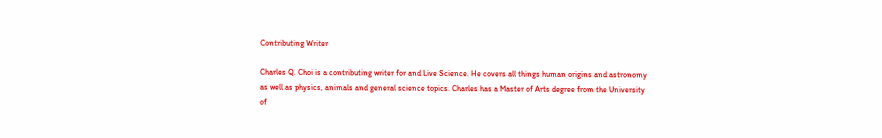Contributing Writer

Charles Q. Choi is a contributing writer for and Live Science. He covers all things human origins and astronomy as well as physics, animals and general science topics. Charles has a Master of Arts degree from the University of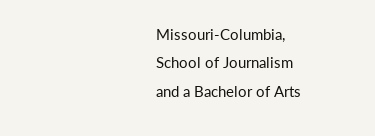Missouri-Columbia, School of Journalism and a Bachelor of Arts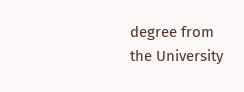degree from the University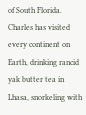of South Florida. Charles has visited every continent on Earth, drinking rancid yak butter tea in Lhasa, snorkeling with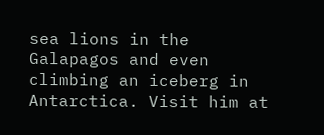sea lions in the Galapagos and even climbing an iceberg in Antarctica. Visit him at